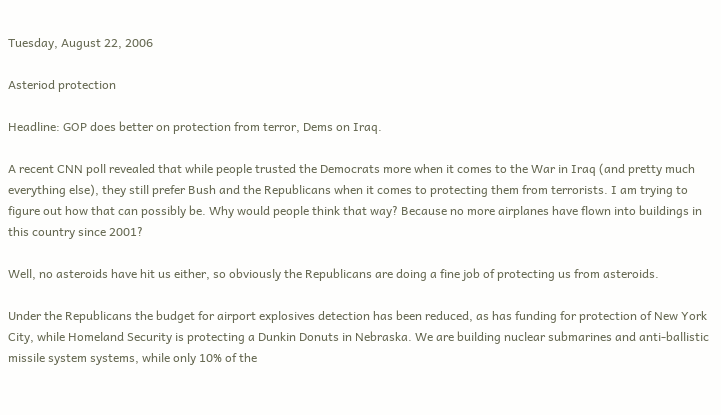Tuesday, August 22, 2006

Asteriod protection

Headline: GOP does better on protection from terror, Dems on Iraq.

A recent CNN poll revealed that while people trusted the Democrats more when it comes to the War in Iraq (and pretty much everything else), they still prefer Bush and the Republicans when it comes to protecting them from terrorists. I am trying to figure out how that can possibly be. Why would people think that way? Because no more airplanes have flown into buildings in this country since 2001?

Well, no asteroids have hit us either, so obviously the Republicans are doing a fine job of protecting us from asteroids.

Under the Republicans the budget for airport explosives detection has been reduced, as has funding for protection of New York City, while Homeland Security is protecting a Dunkin Donuts in Nebraska. We are building nuclear submarines and anti-ballistic missile system systems, while only 10% of the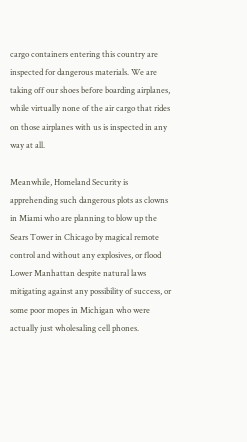cargo containers entering this country are inspected for dangerous materials. We are taking off our shoes before boarding airplanes, while virtually none of the air cargo that rides on those airplanes with us is inspected in any way at all.

Meanwhile, Homeland Security is apprehending such dangerous plots as clowns in Miami who are planning to blow up the Sears Tower in Chicago by magical remote control and without any explosives, or flood Lower Manhattan despite natural laws mitigating against any possibility of success, or some poor mopes in Michigan who were actually just wholesaling cell phones.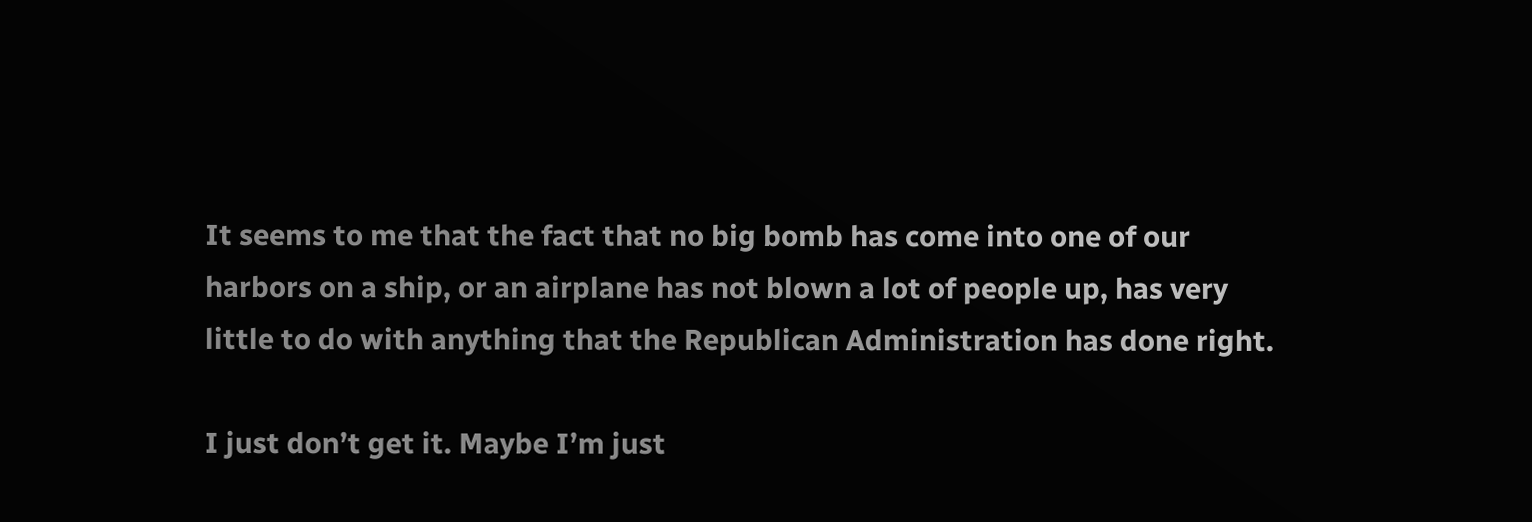It seems to me that the fact that no big bomb has come into one of our harbors on a ship, or an airplane has not blown a lot of people up, has very little to do with anything that the Republican Administration has done right.

I just don’t get it. Maybe I’m just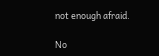not enough afraid.

No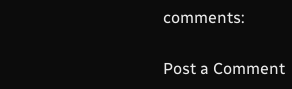comments:

Post a Comment